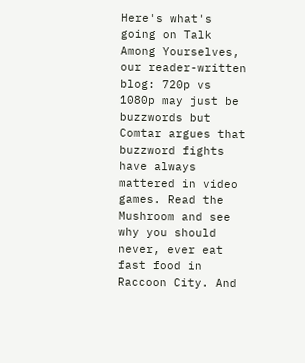Here's what's going on Talk Among Yourselves, our reader-written blog: 720p vs 1080p may just be buzzwords but Comtar argues that buzzword fights have always mattered in video games. Read the Mushroom and see why you should never, ever eat fast food in Raccoon City. And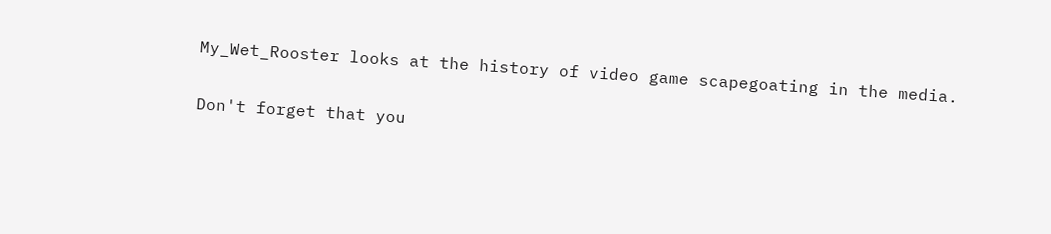My_Wet_Rooster looks at the history of video game scapegoating in the media.

Don't forget that you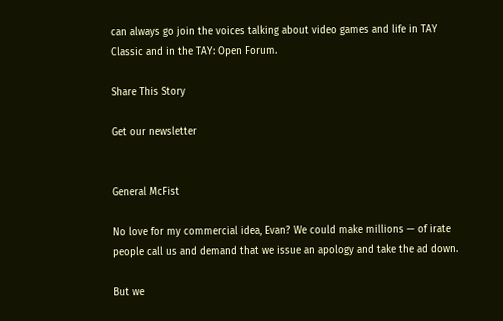can always go join the voices talking about video games and life in TAY Classic and in the TAY: Open Forum.

Share This Story

Get our newsletter


General McFist

No love for my commercial idea, Evan? We could make millions — of irate people call us and demand that we issue an apology and take the ad down.

But we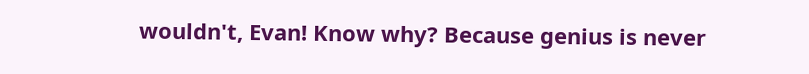wouldn't, Evan! Know why? Because genius is never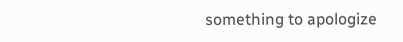something to apologize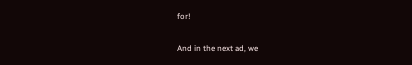for!

And in the next ad, we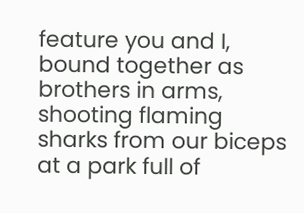feature you and I, bound together as brothers in arms, shooting flaming sharks from our biceps at a park full of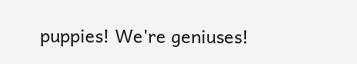puppies! We're geniuses!